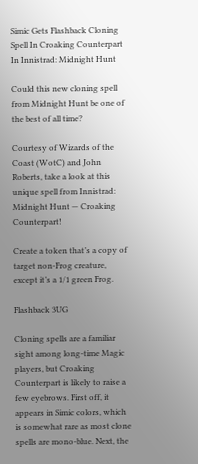Simic Gets Flashback Cloning Spell In Croaking Counterpart In Innistrad: Midnight Hunt

Could this new cloning spell from Midnight Hunt be one of the best of all time?

Courtesy of Wizards of the Coast (WotC) and John Roberts, take a look at this unique spell from Innistrad: Midnight Hunt — Croaking Counterpart!

Create a token that’s a copy of target non-Frog creature, except it’s a 1/1 green Frog.

Flashback 3UG

Cloning spells are a familiar sight among long-time Magic players, but Croaking Counterpart is likely to raise a few eyebrows. First off, it appears in Simic colors, which is somewhat rare as most clone spells are mono-blue. Next, the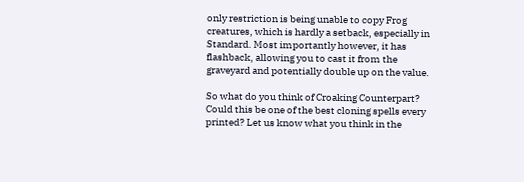only restriction is being unable to copy Frog creatures, which is hardly a setback, especially in Standard. Most importantly however, it has flashback, allowing you to cast it from the graveyard and potentially double up on the value.

So what do you think of Croaking Counterpart? Could this be one of the best cloning spells every printed? Let us know what you think in the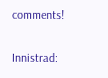comments!

Innistrad: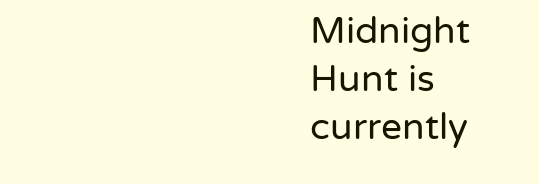Midnight Hunt is currently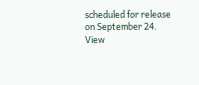scheduled for release on September 24. View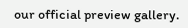our official preview gallery.